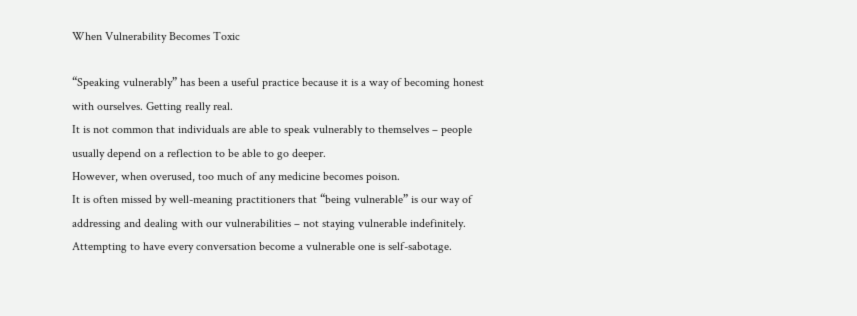When Vulnerability Becomes Toxic

“Speaking vulnerably” has been a useful practice because it is a way of becoming honest with ourselves. Getting really real.
It is not common that individuals are able to speak vulnerably to themselves – people usually depend on a reflection to be able to go deeper.
However, when overused, too much of any medicine becomes poison.
It is often missed by well-meaning practitioners that “being vulnerable” is our way of addressing and dealing with our vulnerabilities – not staying vulnerable indefinitely.
Attempting to have every conversation become a vulnerable one is self-sabotage.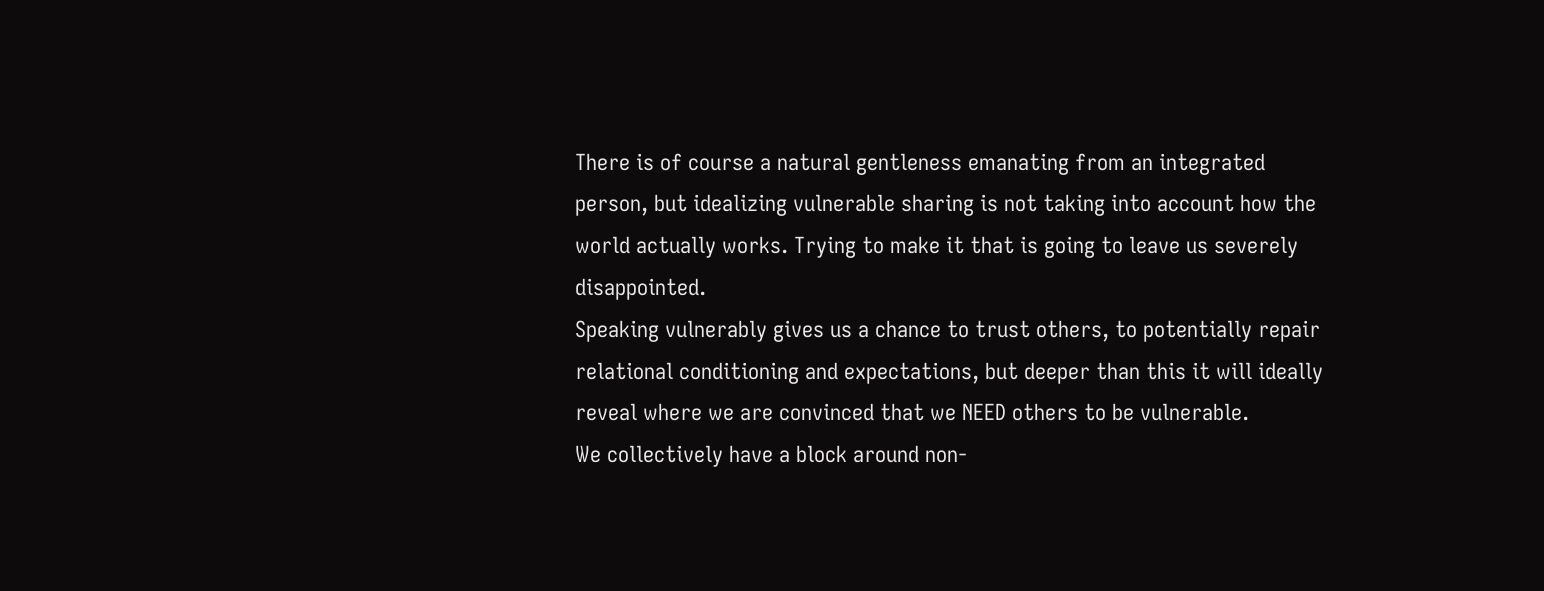There is of course a natural gentleness emanating from an integrated person, but idealizing vulnerable sharing is not taking into account how the world actually works. Trying to make it that is going to leave us severely disappointed.
Speaking vulnerably gives us a chance to trust others, to potentially repair relational conditioning and expectations, but deeper than this it will ideally reveal where we are convinced that we NEED others to be vulnerable.
We collectively have a block around non-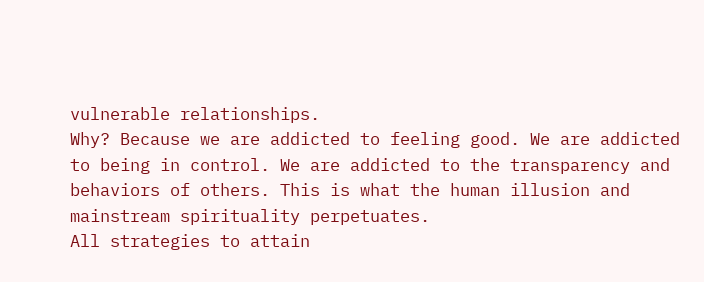vulnerable relationships.
Why? Because we are addicted to feeling good. We are addicted to being in control. We are addicted to the transparency and behaviors of others. This is what the human illusion and mainstream spirituality perpetuates.
All strategies to attain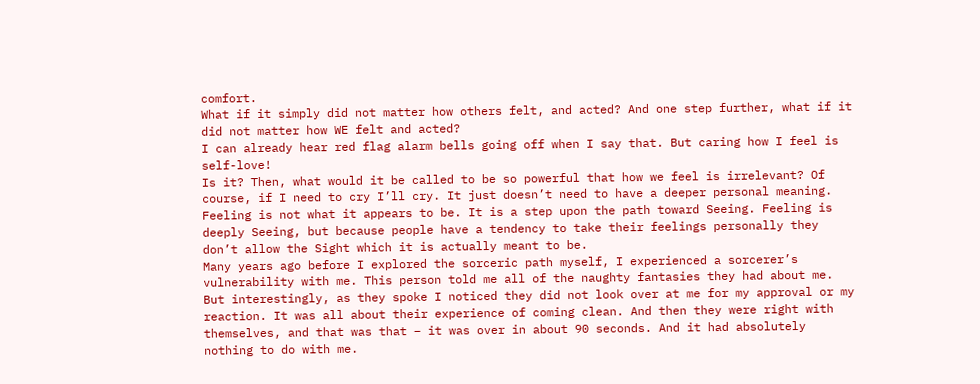comfort.
What if it simply did not matter how others felt, and acted? And one step further, what if it did not matter how WE felt and acted?
I can already hear red flag alarm bells going off when I say that. But caring how I feel is self-love!
Is it? Then, what would it be called to be so powerful that how we feel is irrelevant? Of course, if I need to cry I’ll cry. It just doesn’t need to have a deeper personal meaning.
Feeling is not what it appears to be. It is a step upon the path toward Seeing. Feeling is deeply Seeing, but because people have a tendency to take their feelings personally they don’t allow the Sight which it is actually meant to be.
Many years ago before I explored the sorceric path myself, I experienced a sorcerer’s vulnerability with me. This person told me all of the naughty fantasies they had about me.
But interestingly, as they spoke I noticed they did not look over at me for my approval or my reaction. It was all about their experience of coming clean. And then they were right with themselves, and that was that – it was over in about 90 seconds. And it had absolutely nothing to do with me.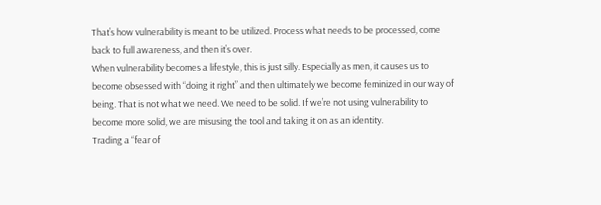That’s how vulnerability is meant to be utilized. Process what needs to be processed, come back to full awareness, and then it’s over.
When vulnerability becomes a lifestyle, this is just silly. Especially as men, it causes us to become obsessed with “doing it right” and then ultimately we become feminized in our way of being. That is not what we need. We need to be solid. If we’re not using vulnerability to become more solid, we are misusing the tool and taking it on as an identity.
Trading a “fear of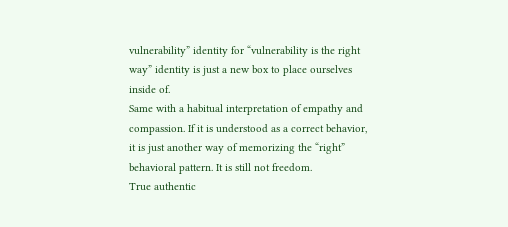vulnerability” identity for “vulnerability is the right way” identity is just a new box to place ourselves inside of.
Same with a habitual interpretation of empathy and compassion. If it is understood as a correct behavior, it is just another way of memorizing the “right” behavioral pattern. It is still not freedom.
True authentic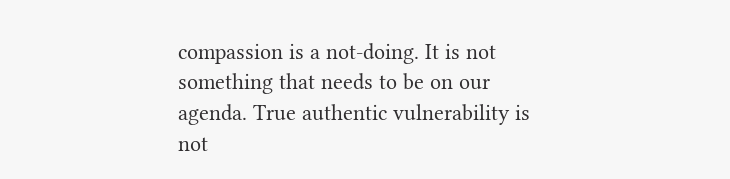compassion is a not-doing. It is not something that needs to be on our agenda. True authentic vulnerability is not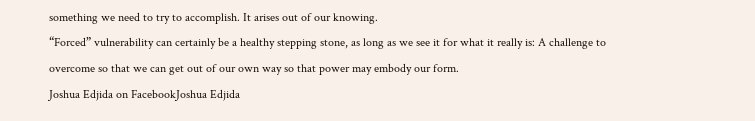something we need to try to accomplish. It arises out of our knowing.
“Forced” vulnerability can certainly be a healthy stepping stone, as long as we see it for what it really is: A challenge to overcome so that we can get out of our own way so that power may embody our form.
Joshua Edjida on FacebookJoshua Edjida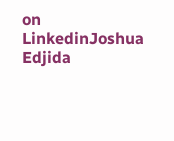on LinkedinJoshua Edjida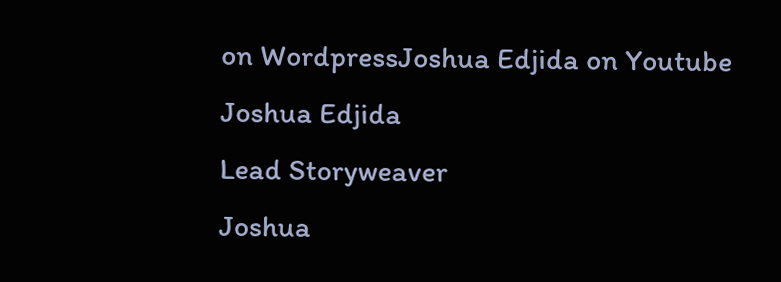on WordpressJoshua Edjida on Youtube
Joshua Edjida
Lead Storyweaver
Joshua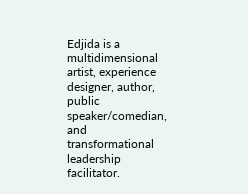Edjida is a multidimensional artist, experience designer, author, public speaker/comedian, and transformational leadership facilitator.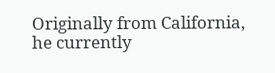Originally from California, he currently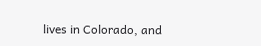lives in Colorado, and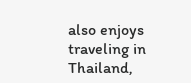also enjoys traveling in Thailand,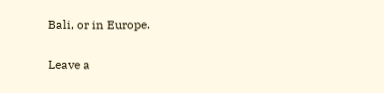Bali, or in Europe.

Leave a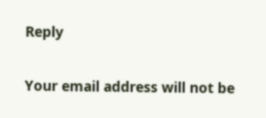Reply

Your email address will not be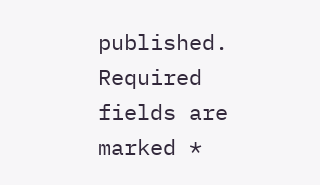published. Required fields are marked *